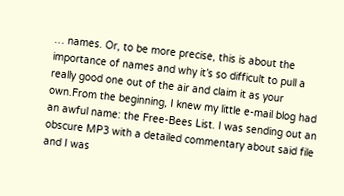… names. Or, to be more precise, this is about the importance of names and why it’s so difficult to pull a really good one out of the air and claim it as your own.From the beginning, I knew my little e-mail blog had an awful name: the Free-Bees List. I was sending out an obscure MP3 with a detailed commentary about said file and I was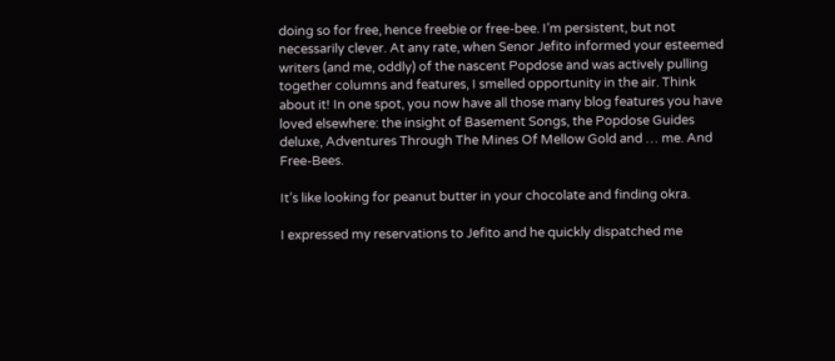doing so for free, hence freebie or free-bee. I’m persistent, but not necessarily clever. At any rate, when Senor Jefito informed your esteemed writers (and me, oddly) of the nascent Popdose and was actively pulling together columns and features, I smelled opportunity in the air. Think about it! In one spot, you now have all those many blog features you have loved elsewhere: the insight of Basement Songs, the Popdose Guides deluxe, Adventures Through The Mines Of Mellow Gold and … me. And Free-Bees.

It’s like looking for peanut butter in your chocolate and finding okra.

I expressed my reservations to Jefito and he quickly dispatched me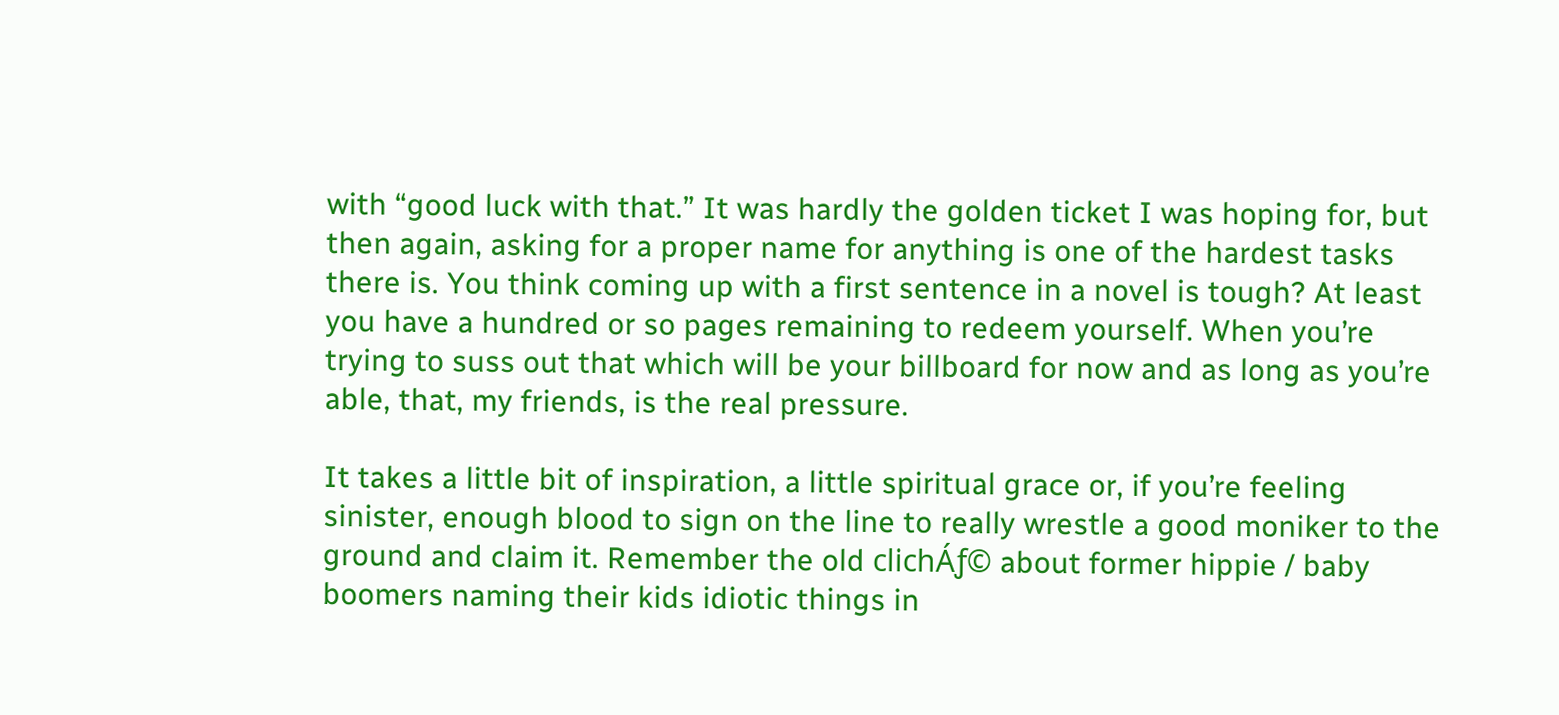with “good luck with that.” It was hardly the golden ticket I was hoping for, but then again, asking for a proper name for anything is one of the hardest tasks there is. You think coming up with a first sentence in a novel is tough? At least you have a hundred or so pages remaining to redeem yourself. When you’re trying to suss out that which will be your billboard for now and as long as you’re able, that, my friends, is the real pressure.

It takes a little bit of inspiration, a little spiritual grace or, if you’re feeling sinister, enough blood to sign on the line to really wrestle a good moniker to the ground and claim it. Remember the old clichÁƒ© about former hippie / baby boomers naming their kids idiotic things in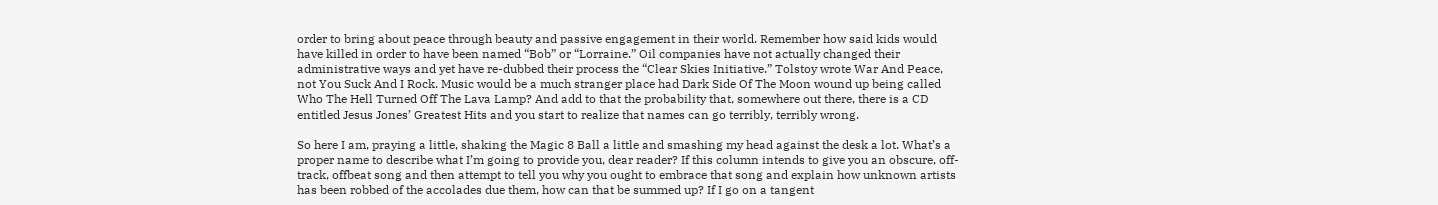order to bring about peace through beauty and passive engagement in their world. Remember how said kids would have killed in order to have been named “Bob” or “Lorraine.” Oil companies have not actually changed their administrative ways and yet have re-dubbed their process the “Clear Skies Initiative.” Tolstoy wrote War And Peace, not You Suck And I Rock. Music would be a much stranger place had Dark Side Of The Moon wound up being called Who The Hell Turned Off The Lava Lamp? And add to that the probability that, somewhere out there, there is a CD entitled Jesus Jones’ Greatest Hits and you start to realize that names can go terribly, terribly wrong.

So here I am, praying a little, shaking the Magic 8 Ball a little and smashing my head against the desk a lot. What’s a proper name to describe what I’m going to provide you, dear reader? If this column intends to give you an obscure, off-track, offbeat song and then attempt to tell you why you ought to embrace that song and explain how unknown artists has been robbed of the accolades due them, how can that be summed up? If I go on a tangent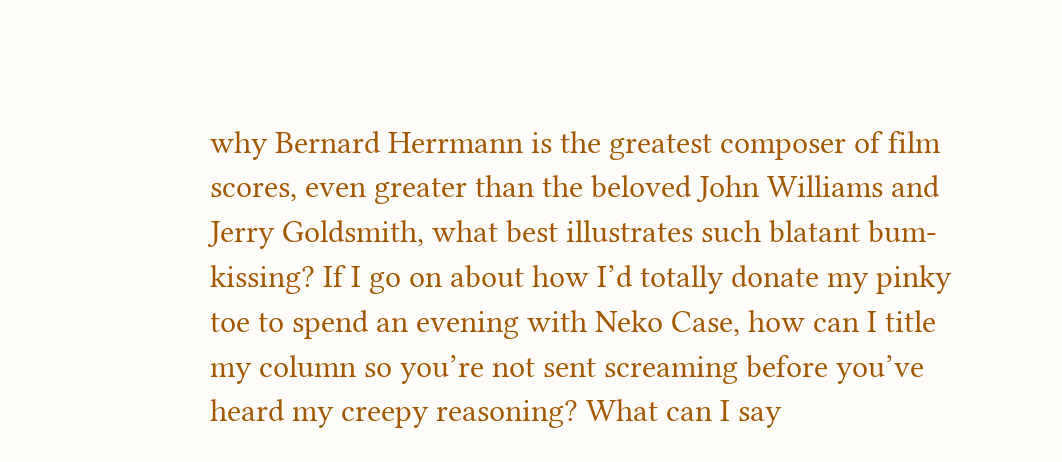why Bernard Herrmann is the greatest composer of film scores, even greater than the beloved John Williams and Jerry Goldsmith, what best illustrates such blatant bum-kissing? If I go on about how I’d totally donate my pinky toe to spend an evening with Neko Case, how can I title my column so you’re not sent screaming before you’ve heard my creepy reasoning? What can I say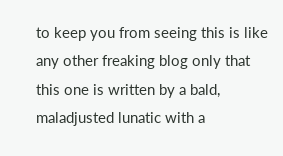to keep you from seeing this is like any other freaking blog only that this one is written by a bald, maladjusted lunatic with a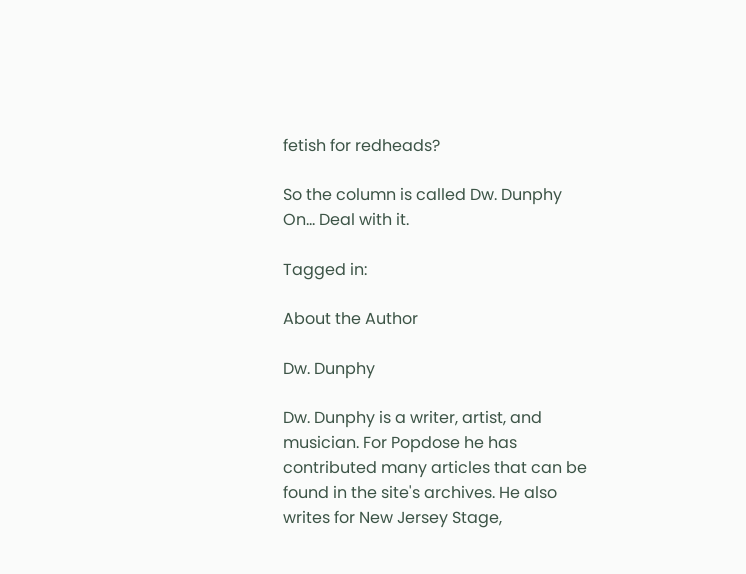fetish for redheads?

So the column is called Dw. Dunphy On… Deal with it.

Tagged in:

About the Author

Dw. Dunphy

Dw. Dunphy is a writer, artist, and musician. For Popdose he has contributed many articles that can be found in the site's archives. He also writes for New Jersey Stage,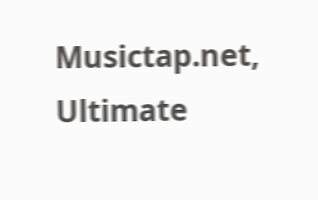Musictap.net, Ultimate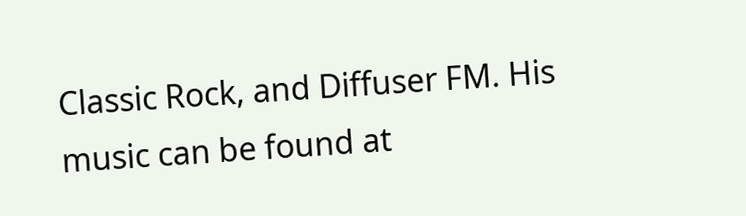Classic Rock, and Diffuser FM. His music can be found at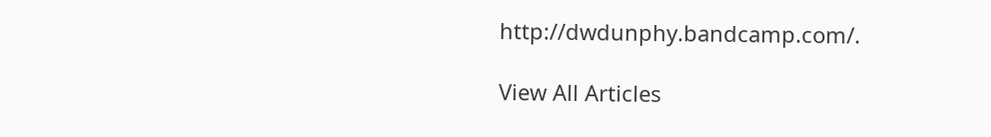http://dwdunphy.bandcamp.com/.

View All Articles